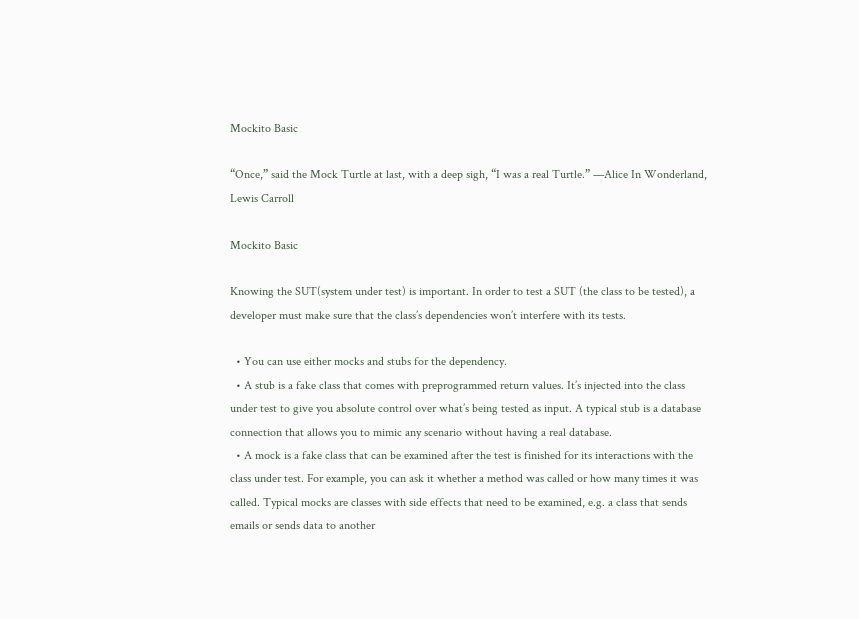Mockito Basic

“Once,” said the Mock Turtle at last, with a deep sigh, “I was a real Turtle.” —Alice In Wonderland, Lewis Carroll

Mockito Basic

Knowing the SUT(system under test) is important. In order to test a SUT (the class to be tested), a developer must make sure that the class’s dependencies won’t interfere with its tests.

  • You can use either mocks and stubs for the dependency.
  • A stub is a fake class that comes with preprogrammed return values. It’s injected into the class under test to give you absolute control over what’s being tested as input. A typical stub is a database connection that allows you to mimic any scenario without having a real database.
  • A mock is a fake class that can be examined after the test is finished for its interactions with the class under test. For example, you can ask it whether a method was called or how many times it was called. Typical mocks are classes with side effects that need to be examined, e.g. a class that sends emails or sends data to another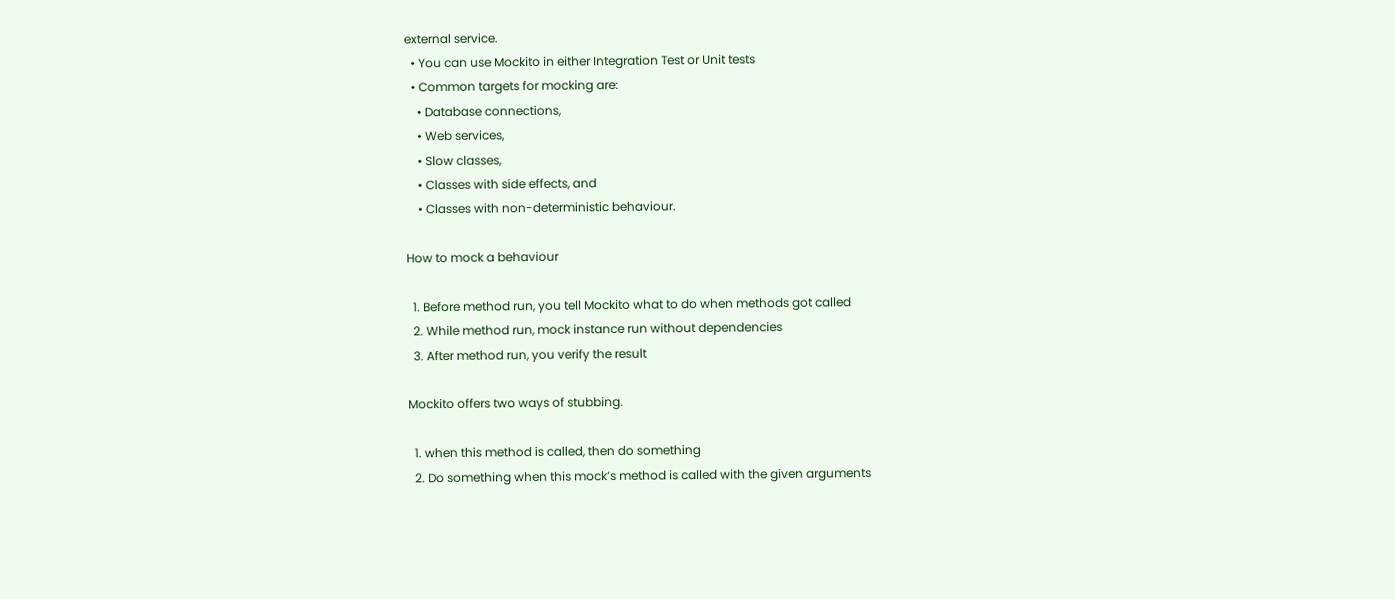external service.
  • You can use Mockito in either Integration Test or Unit tests
  • Common targets for mocking are:
    • Database connections,
    • Web services,
    • Slow classes,
    • Classes with side effects, and
    • Classes with non-deterministic behaviour.

How to mock a behaviour

  1. Before method run, you tell Mockito what to do when methods got called
  2. While method run, mock instance run without dependencies
  3. After method run, you verify the result

Mockito offers two ways of stubbing.

  1. when this method is called, then do something
  2. Do something when this mock’s method is called with the given arguments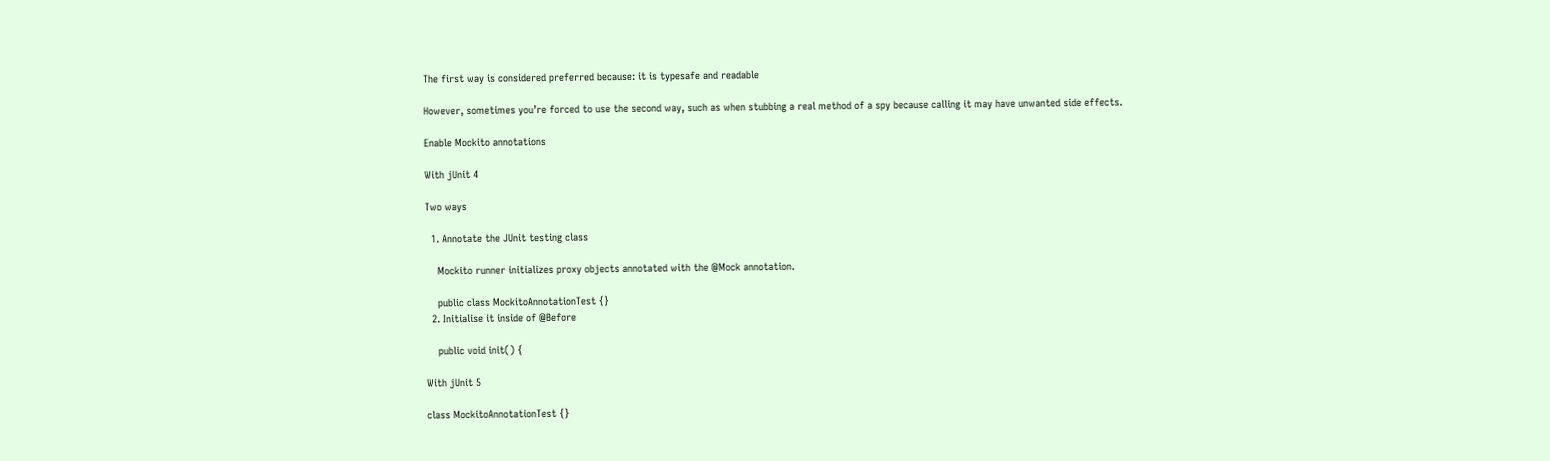The first way is considered preferred because: it is typesafe and readable

However, sometimes you’re forced to use the second way, such as when stubbing a real method of a spy because calling it may have unwanted side effects.

Enable Mockito annotations

With jUnit 4

Two ways

  1. Annotate the JUnit testing class

    Mockito runner initializes proxy objects annotated with the @Mock annotation.

    public class MockitoAnnotationTest {}
  2. Initialise it inside of @Before

    public void init() {

With jUnit 5

class MockitoAnnotationTest {}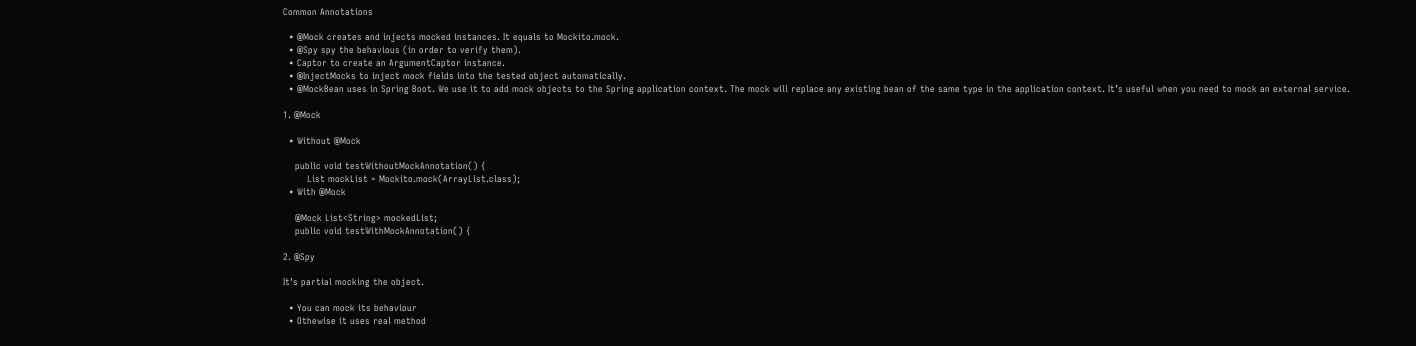Common Annotations

  • @Mock creates and injects mocked instances. It equals to Mockito.mock.
  • @Spy spy the behavious (in order to verify them).
  • Captor to create an ArgumentCaptor instance.
  • @InjectMocks to inject mock fields into the tested object automatically.
  • @MockBean uses in Spring Boot. We use it to add mock objects to the Spring application context. The mock will replace any existing bean of the same type in the application context. It’s useful when you need to mock an external service.

1. @Mock

  • Without @Mock

    public void testWithoutMockAnnotation() {
        List mockList = Mockito.mock(ArrayList.class);
  • With @Mock

    @Mock List<String> mockedList;
    public void testWithMockAnnotation() {

2. @Spy

It’s partial mocking the object.

  • You can mock its behaviour
  • Othewise it uses real method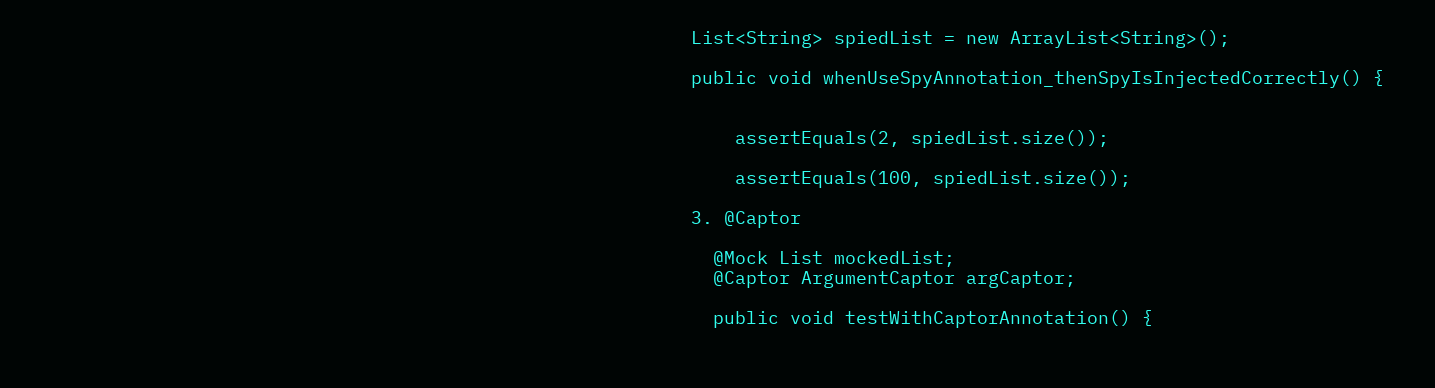List<String> spiedList = new ArrayList<String>();

public void whenUseSpyAnnotation_thenSpyIsInjectedCorrectly() {


    assertEquals(2, spiedList.size());

    assertEquals(100, spiedList.size());

3. @Captor

  @Mock List mockedList;
  @Captor ArgumentCaptor argCaptor;

  public void testWithCaptorAnnotation() {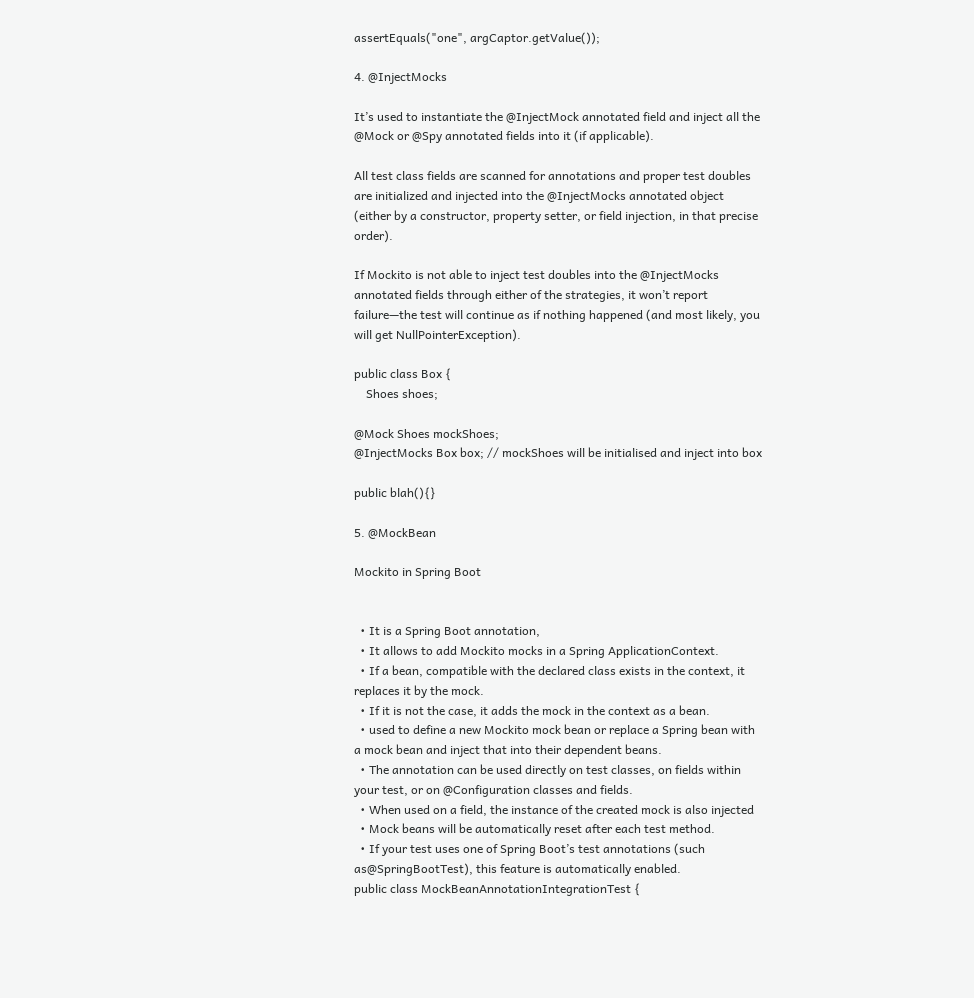assertEquals("one", argCaptor.getValue());

4. @InjectMocks

It’s used to instantiate the @InjectMock annotated field and inject all the @Mock or @Spy annotated fields into it (if applicable).

All test class fields are scanned for annotations and proper test doubles are initialized and injected into the @InjectMocks annotated object (either by a constructor, property setter, or field injection, in that precise order).

If Mockito is not able to inject test doubles into the @InjectMocks annotated fields through either of the strategies, it won’t report failure—the test will continue as if nothing happened (and most likely, you will get NullPointerException).

public class Box {
    Shoes shoes;

@Mock Shoes mockShoes;
@InjectMocks Box box; // mockShoes will be initialised and inject into box

public blah(){}

5. @MockBean

Mockito in Spring Boot


  • It is a Spring Boot annotation,
  • It allows to add Mockito mocks in a Spring ApplicationContext.
  • If a bean, compatible with the declared class exists in the context, it replaces it by the mock.
  • If it is not the case, it adds the mock in the context as a bean.
  • used to define a new Mockito mock bean or replace a Spring bean with a mock bean and inject that into their dependent beans.
  • The annotation can be used directly on test classes, on fields within your test, or on @Configuration classes and fields.
  • When used on a field, the instance of the created mock is also injected
  • Mock beans will be automatically reset after each test method.
  • If your test uses one of Spring Boot’s test annotations (such as@SpringBootTest), this feature is automatically enabled.
public class MockBeanAnnotationIntegrationTest {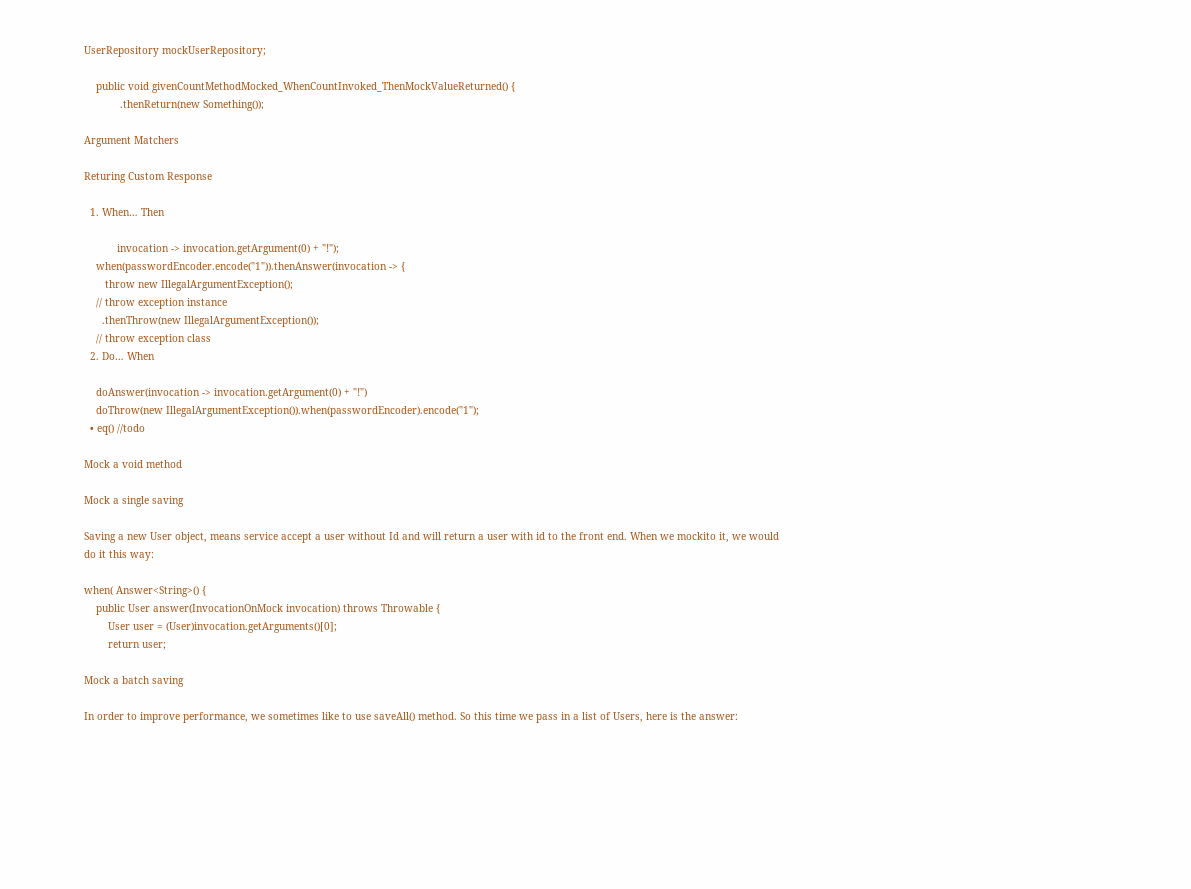UserRepository mockUserRepository;

    public void givenCountMethodMocked_WhenCountInvoked_ThenMockValueReturned() {
            .thenReturn(new Something());

Argument Matchers

Returing Custom Response

  1. When… Then

           invocation -> invocation.getArgument(0) + "!");
    when(passwordEncoder.encode("1")).thenAnswer(invocation -> {
       throw new IllegalArgumentException();
    // throw exception instance
      .thenThrow(new IllegalArgumentException());
    // throw exception class
  2. Do… When

    doAnswer(invocation -> invocation.getArgument(0) + "!")
    doThrow(new IllegalArgumentException()).when(passwordEncoder).encode("1");
  • eq() //todo

Mock a void method

Mock a single saving

Saving a new User object, means service accept a user without Id and will return a user with id to the front end. When we mockito it, we would do it this way:

when( Answer<String>() {
    public User answer(InvocationOnMock invocation) throws Throwable {
        User user = (User)invocation.getArguments()[0];
        return user;

Mock a batch saving

In order to improve performance, we sometimes like to use saveAll() method. So this time we pass in a list of Users, here is the answer: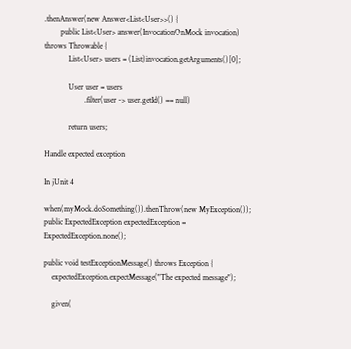.thenAnswer(new Answer<List<User>>() {
        public List<User> answer(InvocationOnMock invocation) throws Throwable {
            List<User> users = (List)invocation.getArguments()[0];

            User user = users
                    .filter(user -> user.getId() == null)

            return users;

Handle expected exception

In jUnit 4

when(myMock.doSomething()).thenThrow(new MyException());
public ExpectedException expectedException = ExpectedException.none();

public void testExceptionMessage() throws Exception {
    expectedException.expectMessage("The expected message");

    given(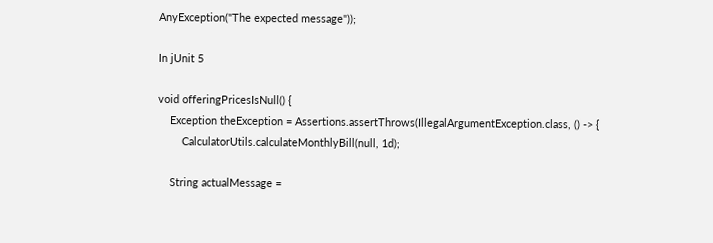AnyException("The expected message"));

In jUnit 5

void offeringPricesIsNull() {
    Exception theException = Assertions.assertThrows(IllegalArgumentException.class, () -> {
        CalculatorUtils.calculateMonthlyBill(null, 1d);

    String actualMessage =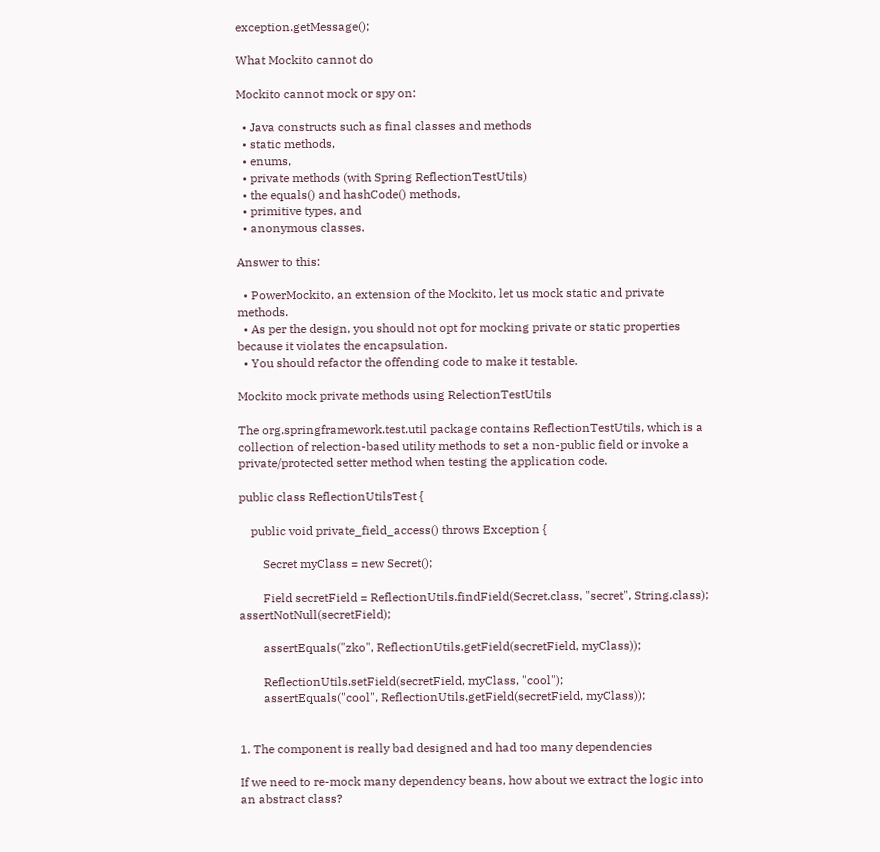exception.getMessage();

What Mockito cannot do

Mockito cannot mock or spy on:

  • Java constructs such as final classes and methods
  • static methods,
  • enums,
  • private methods (with Spring ReflectionTestUtils)
  • the equals() and hashCode() methods,
  • primitive types, and
  • anonymous classes.

Answer to this:

  • PowerMockito, an extension of the Mockito, let us mock static and private methods.
  • As per the design, you should not opt for mocking private or static properties because it violates the encapsulation.
  • You should refactor the offending code to make it testable.

Mockito mock private methods using RelectionTestUtils

The org.springframework.test.util package contains ReflectionTestUtils, which is a collection of relection-based utility methods to set a non-public field or invoke a private/protected setter method when testing the application code.

public class ReflectionUtilsTest {

    public void private_field_access() throws Exception {

        Secret myClass = new Secret();

        Field secretField = ReflectionUtils.findField(Secret.class, "secret", String.class); assertNotNull(secretField);

        assertEquals("zko", ReflectionUtils.getField(secretField, myClass));

        ReflectionUtils.setField(secretField, myClass, "cool");
        assertEquals("cool", ReflectionUtils.getField(secretField, myClass));


1. The component is really bad designed and had too many dependencies

If we need to re-mock many dependency beans, how about we extract the logic into an abstract class?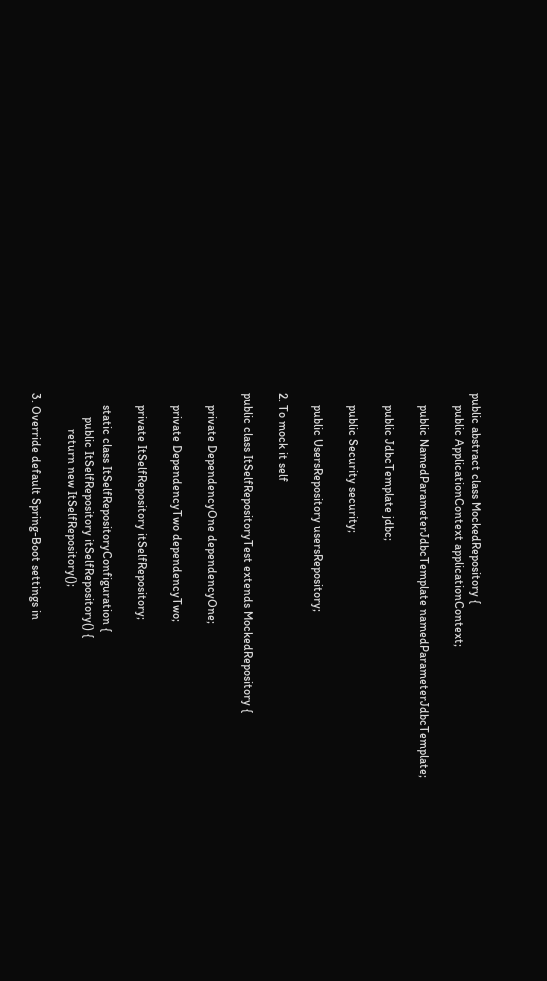public abstract class MockedRepository {
    public ApplicationContext applicationContext;

    public NamedParameterJdbcTemplate namedParameterJdbcTemplate;

    public JdbcTemplate jdbc;

    public Security security;

    public UsersRepository usersRepository;

2. To mock it self

public class ItSelfRepositoryTest extends MockedRepository {

    private DependencyOne dependencyOne;

    private DependencyTwo dependencyTwo;

    private ItSelfRepository itSelfRepository;

    static class ItSelfRepositoryConfiguration {
        public ItSelfRepository itSelfRepository() {
            return new ItSelfRepository();

3. Override default Spring-Boot settings in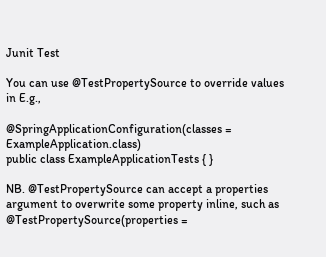Junit Test

You can use @TestPropertySource to override values in E.g.,

@SpringApplicationConfiguration(classes = ExampleApplication.class)
public class ExampleApplicationTests { }

NB. @TestPropertySource can accept a properties argument to overwrite some property inline, such as @TestPropertySource(properties =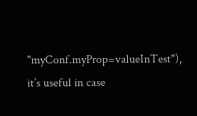"myConf.myProp=valueInTest"), it’s useful in case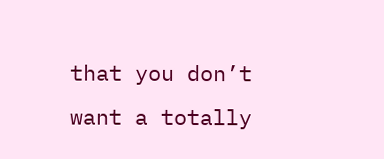that you don’t want a totally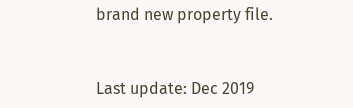brand new property file.


Last update: Dec 2019